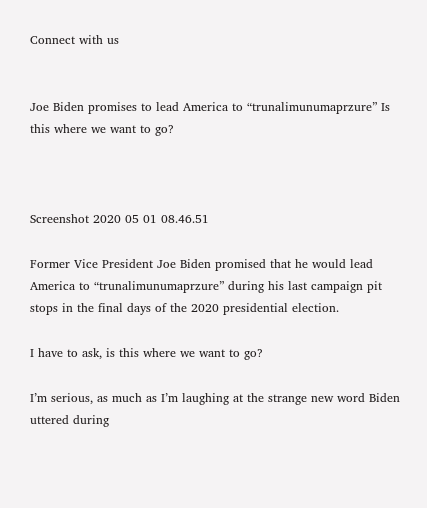Connect with us


Joe Biden promises to lead America to “trunalimunumaprzure” Is this where we want to go?



Screenshot 2020 05 01 08.46.51

Former Vice President Joe Biden promised that he would lead America to “trunalimunumaprzure” during his last campaign pit stops in the final days of the 2020 presidential election.

I have to ask, is this where we want to go?

I’m serious, as much as I’m laughing at the strange new word Biden uttered during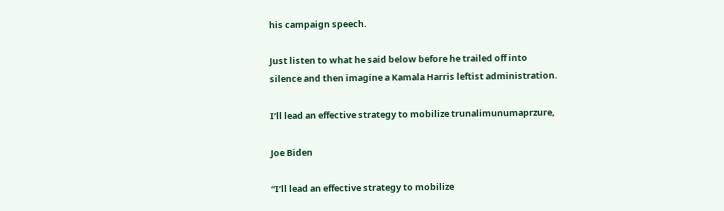his campaign speech.

Just listen to what he said below before he trailed off into silence and then imagine a Kamala Harris leftist administration.

I’ll lead an effective strategy to mobilize trunalimunumaprzure,

Joe Biden

“I’ll lead an effective strategy to mobilize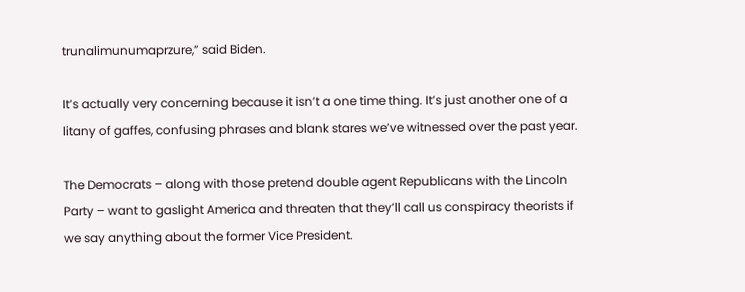trunalimunumaprzure,” said Biden.

It’s actually very concerning because it isn’t a one time thing. It’s just another one of a litany of gaffes, confusing phrases and blank stares we’ve witnessed over the past year.

The Democrats – along with those pretend double agent Republicans with the Lincoln Party – want to gaslight America and threaten that they’ll call us conspiracy theorists if we say anything about the former Vice President.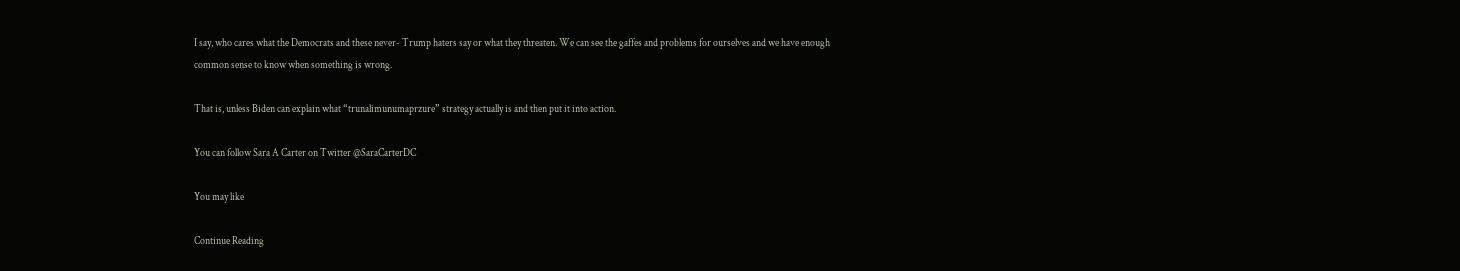I say, who cares what the Democrats and these never- Trump haters say or what they threaten. We can see the gaffes and problems for ourselves and we have enough common sense to know when something is wrong.

That is, unless Biden can explain what “trunalimunumaprzure” strategy actually is and then put it into action.

You can follow Sara A Carter on Twitter @SaraCarterDC

You may like

Continue Reading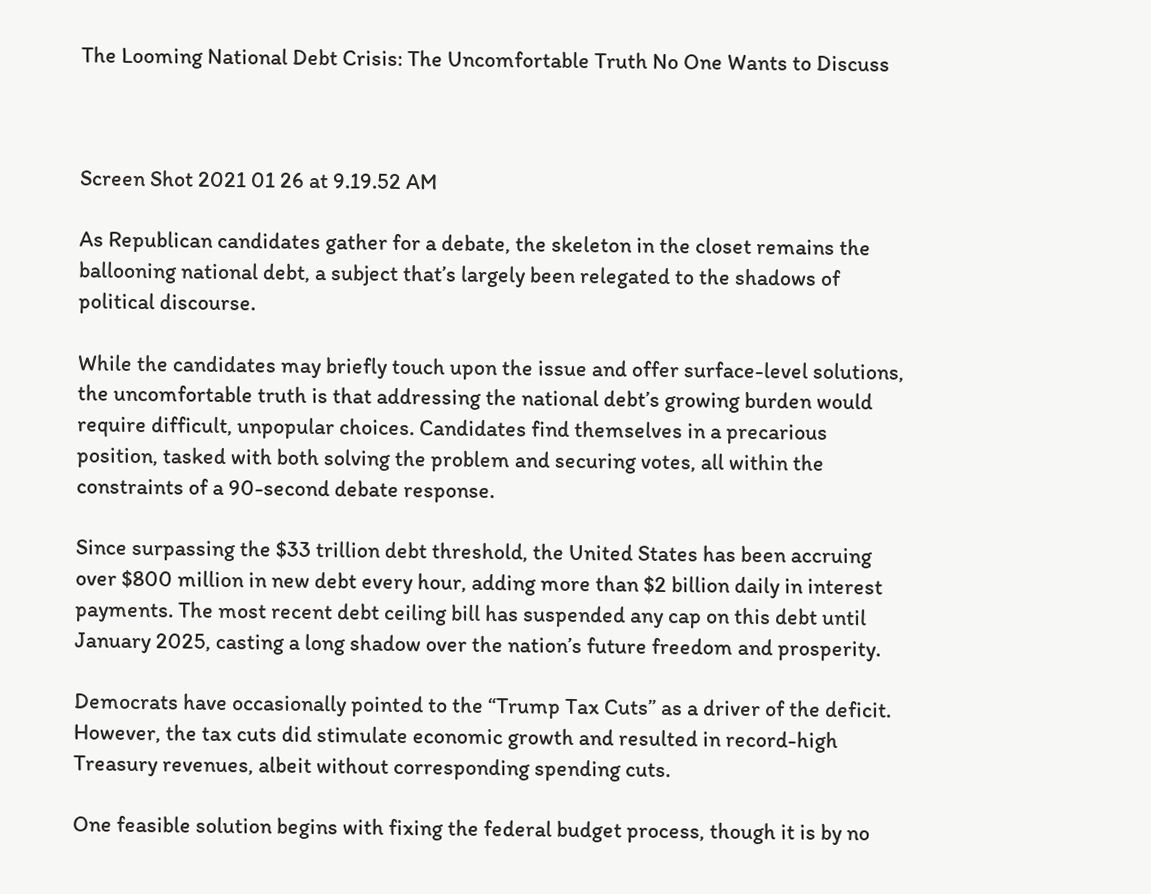The Looming National Debt Crisis: The Uncomfortable Truth No One Wants to Discuss



Screen Shot 2021 01 26 at 9.19.52 AM

As Republican candidates gather for a debate, the skeleton in the closet remains the ballooning national debt, a subject that’s largely been relegated to the shadows of political discourse.

While the candidates may briefly touch upon the issue and offer surface-level solutions, the uncomfortable truth is that addressing the national debt’s growing burden would require difficult, unpopular choices. Candidates find themselves in a precarious position, tasked with both solving the problem and securing votes, all within the constraints of a 90-second debate response.

Since surpassing the $33 trillion debt threshold, the United States has been accruing over $800 million in new debt every hour, adding more than $2 billion daily in interest payments. The most recent debt ceiling bill has suspended any cap on this debt until January 2025, casting a long shadow over the nation’s future freedom and prosperity.

Democrats have occasionally pointed to the “Trump Tax Cuts” as a driver of the deficit. However, the tax cuts did stimulate economic growth and resulted in record-high Treasury revenues, albeit without corresponding spending cuts.

One feasible solution begins with fixing the federal budget process, though it is by no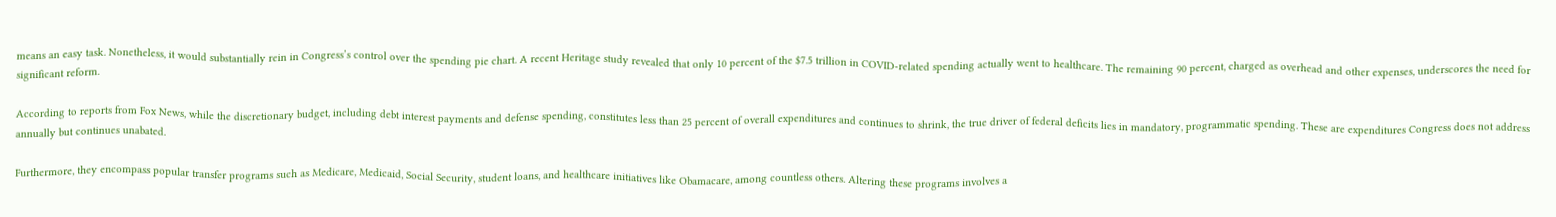means an easy task. Nonetheless, it would substantially rein in Congress’s control over the spending pie chart. A recent Heritage study revealed that only 10 percent of the $7.5 trillion in COVID-related spending actually went to healthcare. The remaining 90 percent, charged as overhead and other expenses, underscores the need for significant reform.

According to reports from Fox News, while the discretionary budget, including debt interest payments and defense spending, constitutes less than 25 percent of overall expenditures and continues to shrink, the true driver of federal deficits lies in mandatory, programmatic spending. These are expenditures Congress does not address annually but continues unabated.

Furthermore, they encompass popular transfer programs such as Medicare, Medicaid, Social Security, student loans, and healthcare initiatives like Obamacare, among countless others. Altering these programs involves a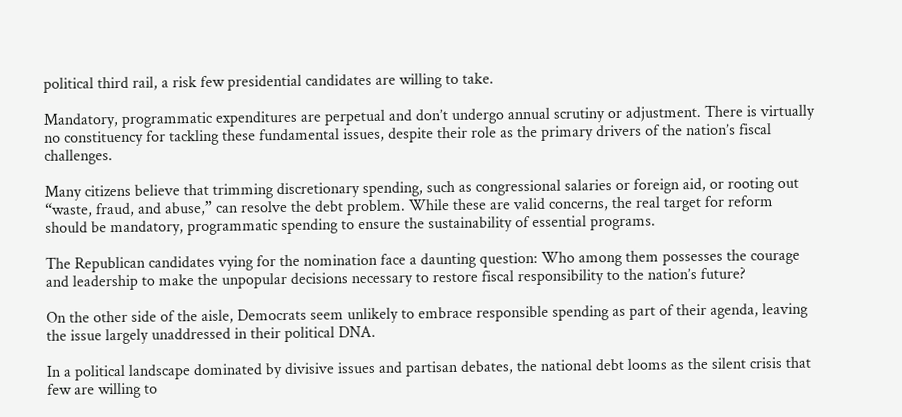political third rail, a risk few presidential candidates are willing to take.

Mandatory, programmatic expenditures are perpetual and don’t undergo annual scrutiny or adjustment. There is virtually no constituency for tackling these fundamental issues, despite their role as the primary drivers of the nation’s fiscal challenges.

Many citizens believe that trimming discretionary spending, such as congressional salaries or foreign aid, or rooting out “waste, fraud, and abuse,” can resolve the debt problem. While these are valid concerns, the real target for reform should be mandatory, programmatic spending to ensure the sustainability of essential programs.

The Republican candidates vying for the nomination face a daunting question: Who among them possesses the courage and leadership to make the unpopular decisions necessary to restore fiscal responsibility to the nation’s future?

On the other side of the aisle, Democrats seem unlikely to embrace responsible spending as part of their agenda, leaving the issue largely unaddressed in their political DNA.

In a political landscape dominated by divisive issues and partisan debates, the national debt looms as the silent crisis that few are willing to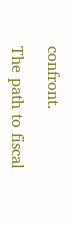confront.

The path to fiscal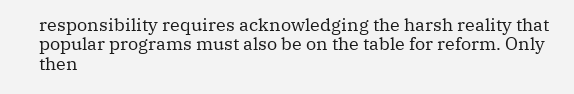responsibility requires acknowledging the harsh reality that popular programs must also be on the table for reform. Only then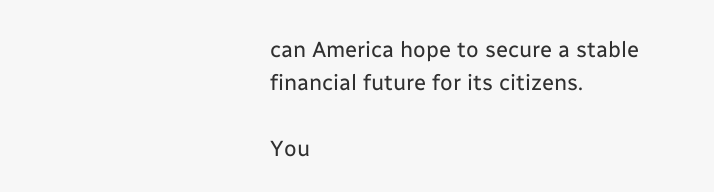can America hope to secure a stable financial future for its citizens.

You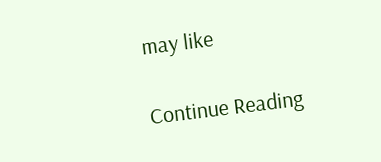may like

Continue Reading